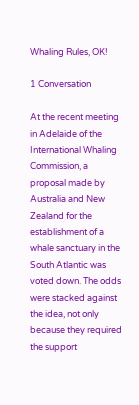Whaling Rules, OK!

1 Conversation

At the recent meeting in Adelaide of the International Whaling Commission, a proposal made by Australia and New Zealand for the establishment of a whale sanctuary in the South Atlantic was voted down. The odds were stacked against the idea, not only because they required the support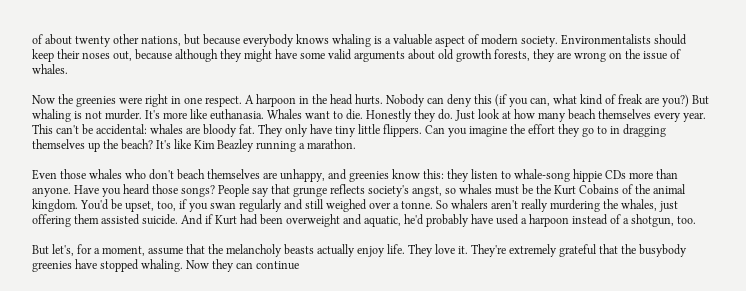of about twenty other nations, but because everybody knows whaling is a valuable aspect of modern society. Environmentalists should keep their noses out, because although they might have some valid arguments about old growth forests, they are wrong on the issue of whales.

Now the greenies were right in one respect. A harpoon in the head hurts. Nobody can deny this (if you can, what kind of freak are you?) But whaling is not murder. It's more like euthanasia. Whales want to die. Honestly they do. Just look at how many beach themselves every year. This can't be accidental: whales are bloody fat. They only have tiny little flippers. Can you imagine the effort they go to in dragging themselves up the beach? It's like Kim Beazley running a marathon.

Even those whales who don't beach themselves are unhappy, and greenies know this: they listen to whale-song hippie CDs more than anyone. Have you heard those songs? People say that grunge reflects society's angst, so whales must be the Kurt Cobains of the animal kingdom. You'd be upset, too, if you swan regularly and still weighed over a tonne. So whalers aren't really murdering the whales, just offering them assisted suicide. And if Kurt had been overweight and aquatic, he'd probably have used a harpoon instead of a shotgun, too.

But let's, for a moment, assume that the melancholy beasts actually enjoy life. They love it. They're extremely grateful that the busybody greenies have stopped whaling. Now they can continue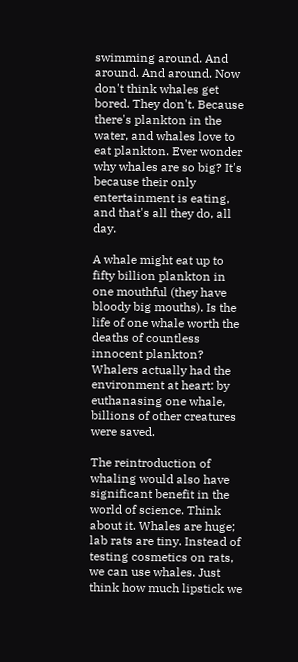swimming around. And around. And around. Now don't think whales get bored. They don't. Because there's plankton in the water, and whales love to eat plankton. Ever wonder why whales are so big? It's because their only entertainment is eating, and that's all they do, all day.

A whale might eat up to fifty billion plankton in one mouthful (they have bloody big mouths). Is the life of one whale worth the deaths of countless innocent plankton? Whalers actually had the environment at heart: by euthanasing one whale, billions of other creatures were saved.

The reintroduction of whaling would also have significant benefit in the world of science. Think about it. Whales are huge; lab rats are tiny. Instead of testing cosmetics on rats, we can use whales. Just think how much lipstick we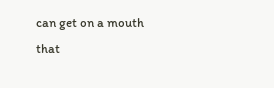can get on a mouth that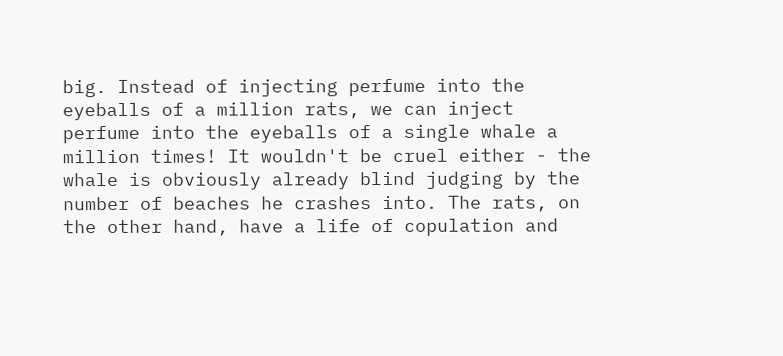big. Instead of injecting perfume into the eyeballs of a million rats, we can inject perfume into the eyeballs of a single whale a million times! It wouldn't be cruel either - the whale is obviously already blind judging by the number of beaches he crashes into. The rats, on the other hand, have a life of copulation and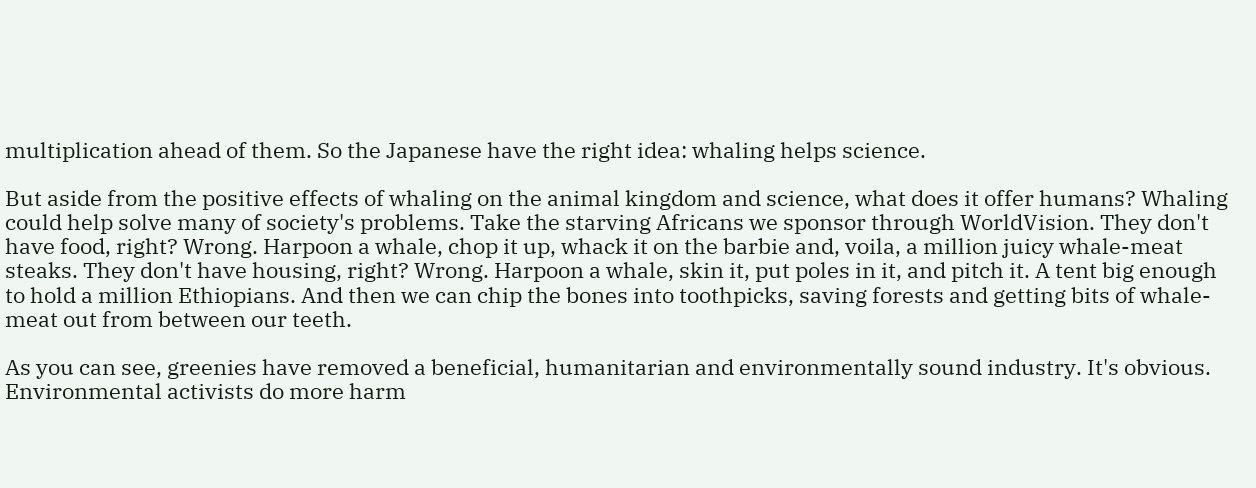multiplication ahead of them. So the Japanese have the right idea: whaling helps science.

But aside from the positive effects of whaling on the animal kingdom and science, what does it offer humans? Whaling could help solve many of society's problems. Take the starving Africans we sponsor through WorldVision. They don't have food, right? Wrong. Harpoon a whale, chop it up, whack it on the barbie and, voila, a million juicy whale-meat steaks. They don't have housing, right? Wrong. Harpoon a whale, skin it, put poles in it, and pitch it. A tent big enough to hold a million Ethiopians. And then we can chip the bones into toothpicks, saving forests and getting bits of whale-meat out from between our teeth.

As you can see, greenies have removed a beneficial, humanitarian and environmentally sound industry. It's obvious. Environmental activists do more harm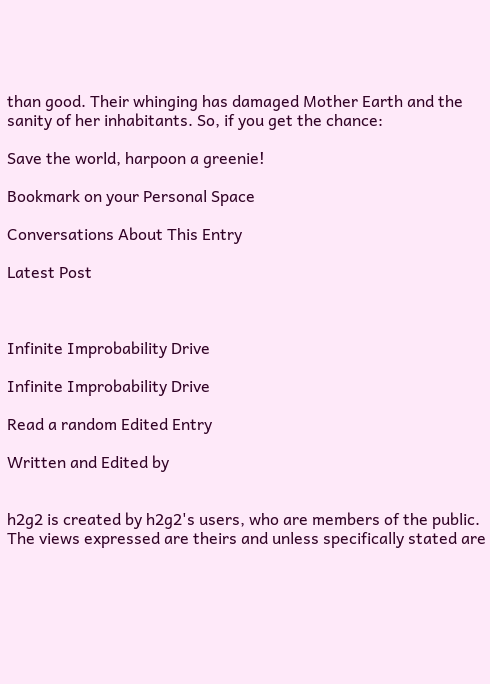than good. Their whinging has damaged Mother Earth and the sanity of her inhabitants. So, if you get the chance:

Save the world, harpoon a greenie!

Bookmark on your Personal Space

Conversations About This Entry

Latest Post



Infinite Improbability Drive

Infinite Improbability Drive

Read a random Edited Entry

Written and Edited by


h2g2 is created by h2g2's users, who are members of the public. The views expressed are theirs and unless specifically stated are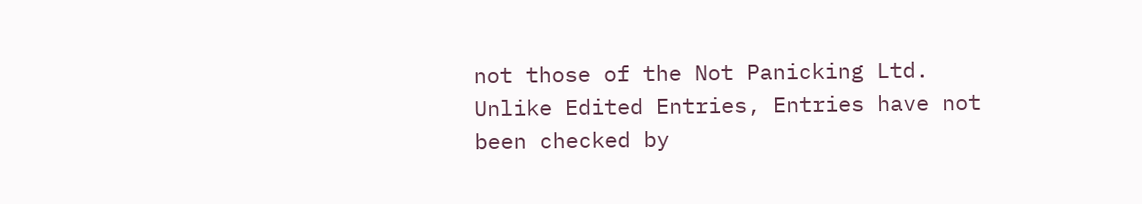not those of the Not Panicking Ltd. Unlike Edited Entries, Entries have not been checked by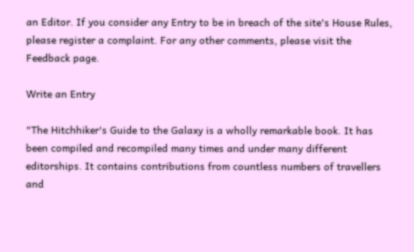an Editor. If you consider any Entry to be in breach of the site's House Rules, please register a complaint. For any other comments, please visit the Feedback page.

Write an Entry

"The Hitchhiker's Guide to the Galaxy is a wholly remarkable book. It has been compiled and recompiled many times and under many different editorships. It contains contributions from countless numbers of travellers and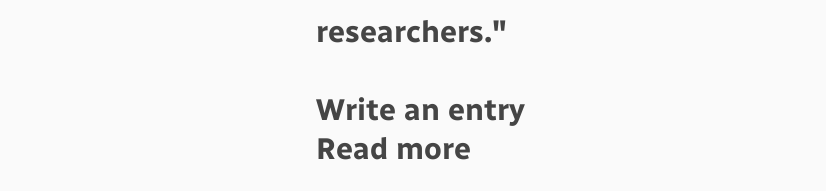researchers."

Write an entry
Read more